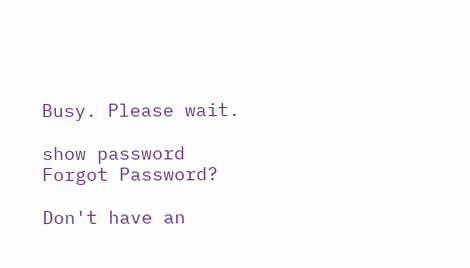Busy. Please wait.

show password
Forgot Password?

Don't have an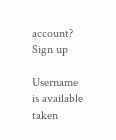account?  Sign up

Username is available taken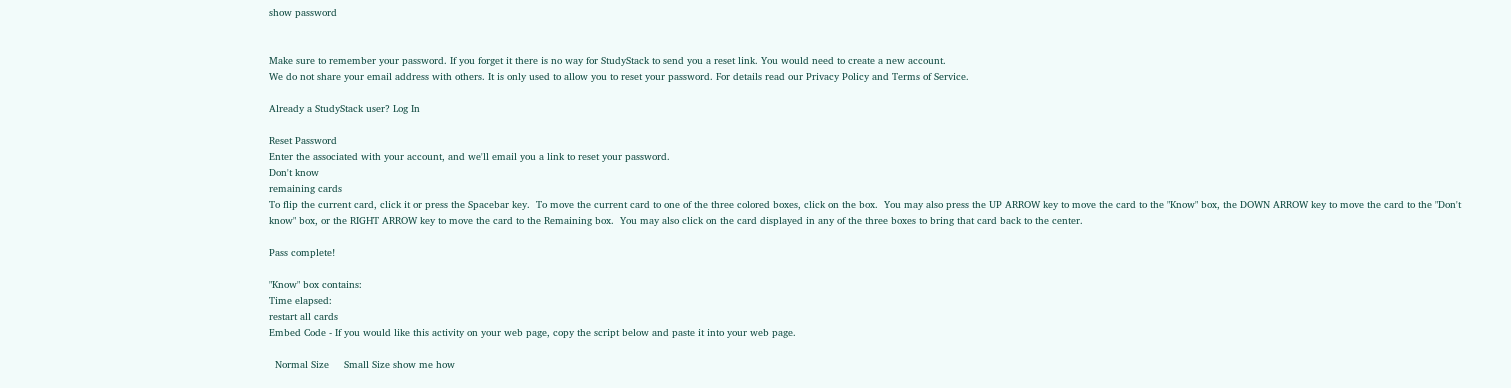show password


Make sure to remember your password. If you forget it there is no way for StudyStack to send you a reset link. You would need to create a new account.
We do not share your email address with others. It is only used to allow you to reset your password. For details read our Privacy Policy and Terms of Service.

Already a StudyStack user? Log In

Reset Password
Enter the associated with your account, and we'll email you a link to reset your password.
Don't know
remaining cards
To flip the current card, click it or press the Spacebar key.  To move the current card to one of the three colored boxes, click on the box.  You may also press the UP ARROW key to move the card to the "Know" box, the DOWN ARROW key to move the card to the "Don't know" box, or the RIGHT ARROW key to move the card to the Remaining box.  You may also click on the card displayed in any of the three boxes to bring that card back to the center.

Pass complete!

"Know" box contains:
Time elapsed:
restart all cards
Embed Code - If you would like this activity on your web page, copy the script below and paste it into your web page.

  Normal Size     Small Size show me how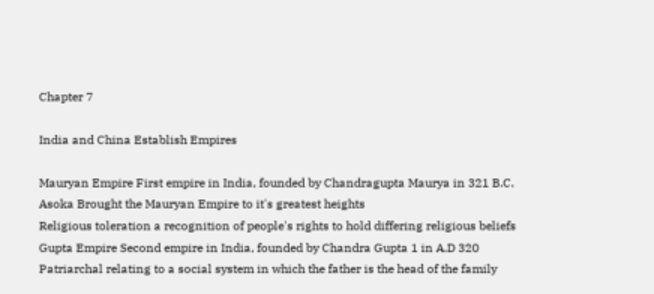Chapter 7

India and China Establish Empires

Mauryan Empire First empire in India, founded by Chandragupta Maurya in 321 B.C.
Asoka Brought the Mauryan Empire to it's greatest heights
Religious toleration a recognition of people's rights to hold differing religious beliefs
Gupta Empire Second empire in India, founded by Chandra Gupta 1 in A.D 320
Patriarchal relating to a social system in which the father is the head of the family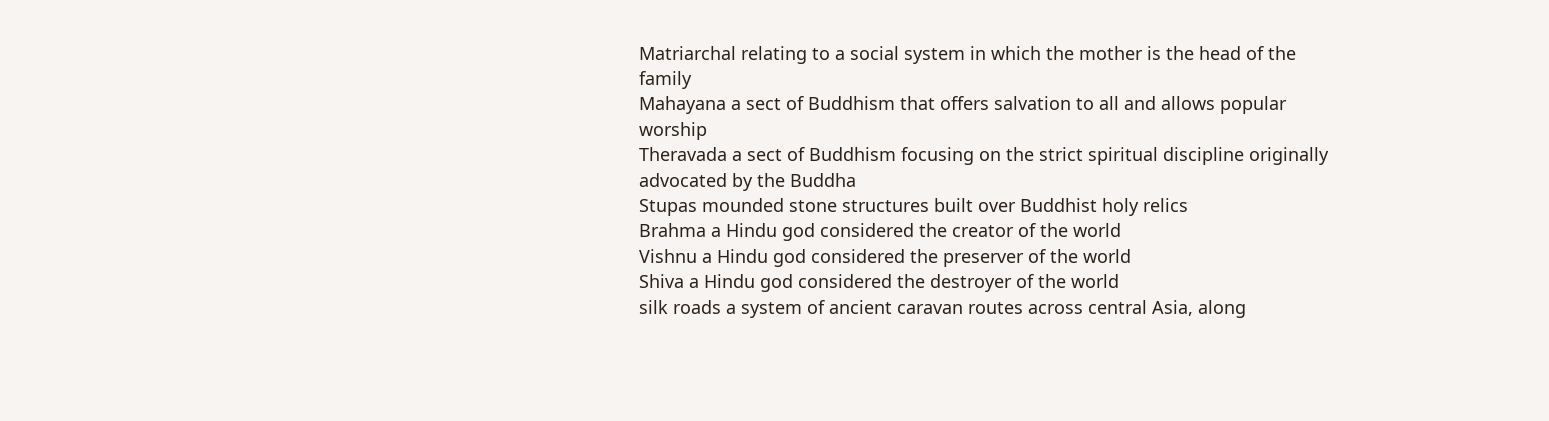Matriarchal relating to a social system in which the mother is the head of the family
Mahayana a sect of Buddhism that offers salvation to all and allows popular worship
Theravada a sect of Buddhism focusing on the strict spiritual discipline originally advocated by the Buddha
Stupas mounded stone structures built over Buddhist holy relics
Brahma a Hindu god considered the creator of the world
Vishnu a Hindu god considered the preserver of the world
Shiva a Hindu god considered the destroyer of the world
silk roads a system of ancient caravan routes across central Asia, along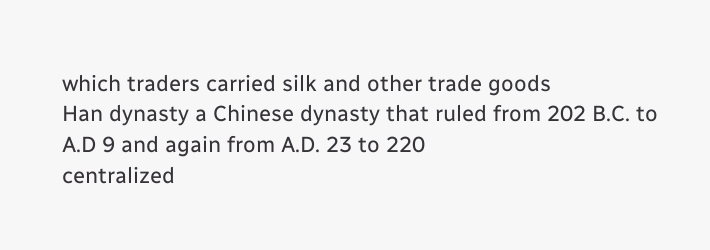which traders carried silk and other trade goods
Han dynasty a Chinese dynasty that ruled from 202 B.C. to A.D 9 and again from A.D. 23 to 220
centralized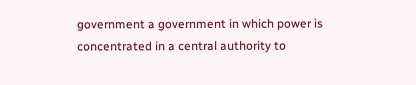government a government in which power is concentrated in a central authority to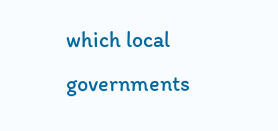which local governments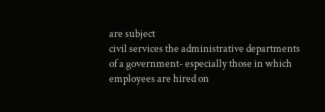are subject
civil services the administrative departments of a government- especially those in which employees are hired on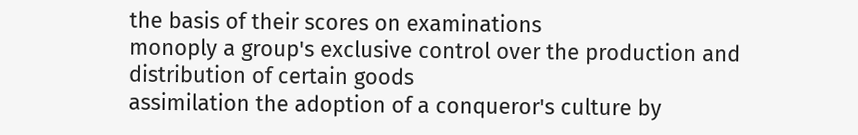the basis of their scores on examinations
monoply a group's exclusive control over the production and distribution of certain goods
assimilation the adoption of a conqueror's culture by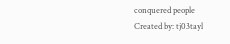conquered people
Created by: tj03tayl